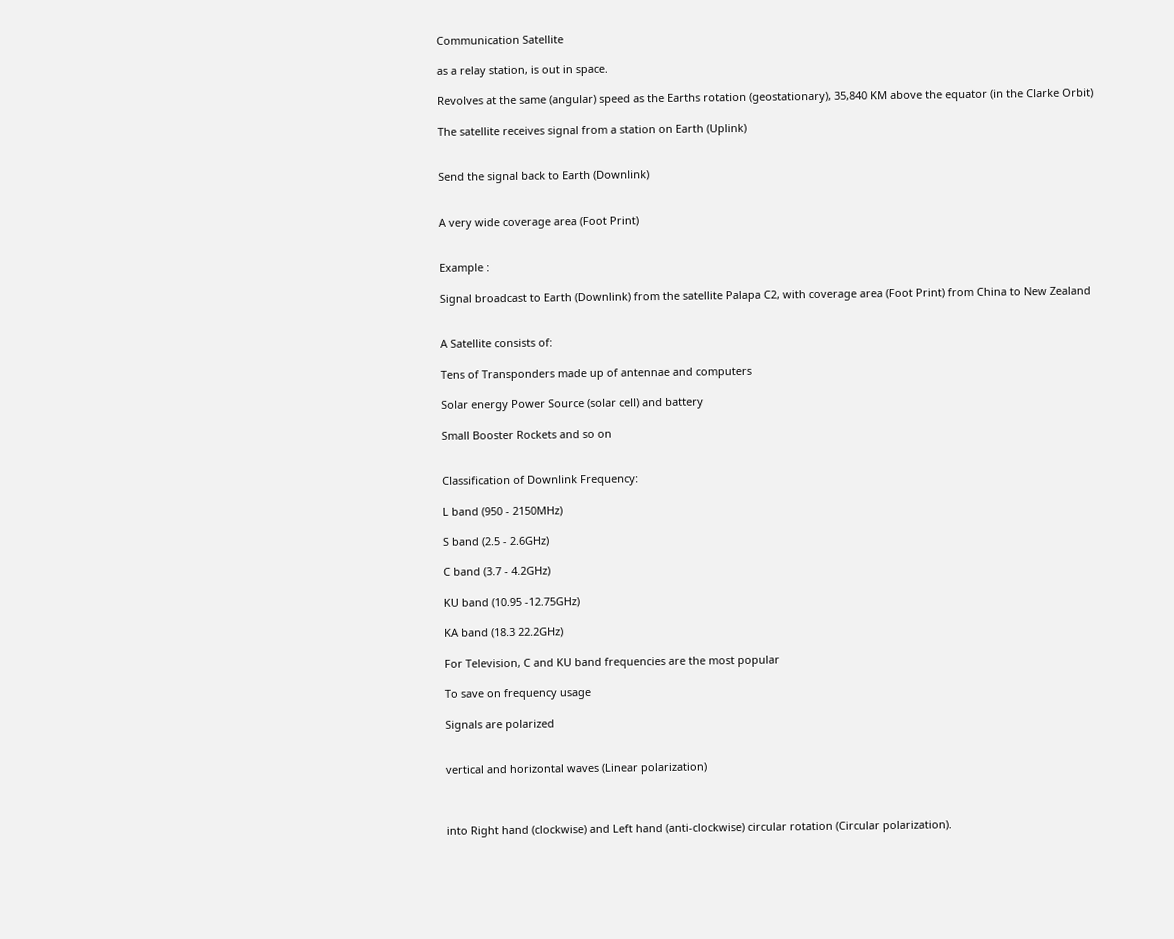Communication Satellite

as a relay station, is out in space.

Revolves at the same (angular) speed as the Earths rotation (geostationary), 35,840 KM above the equator (in the Clarke Orbit)

The satellite receives signal from a station on Earth (Uplink)


Send the signal back to Earth (Downlink)


A very wide coverage area (Foot Print)


Example :

Signal broadcast to Earth (Downlink) from the satellite Palapa C2, with coverage area (Foot Print) from China to New Zealand


A Satellite consists of:

Tens of Transponders made up of antennae and computers

Solar energy Power Source (solar cell) and battery

Small Booster Rockets and so on


Classification of Downlink Frequency:

L band (950 - 2150MHz)

S band (2.5 - 2.6GHz)

C band (3.7 - 4.2GHz)

KU band (10.95 -12.75GHz)

KA band (18.3 22.2GHz)

For Television, C and KU band frequencies are the most popular

To save on frequency usage

Signals are polarized


vertical and horizontal waves (Linear polarization)



into Right hand (clockwise) and Left hand (anti-clockwise) circular rotation (Circular polarization).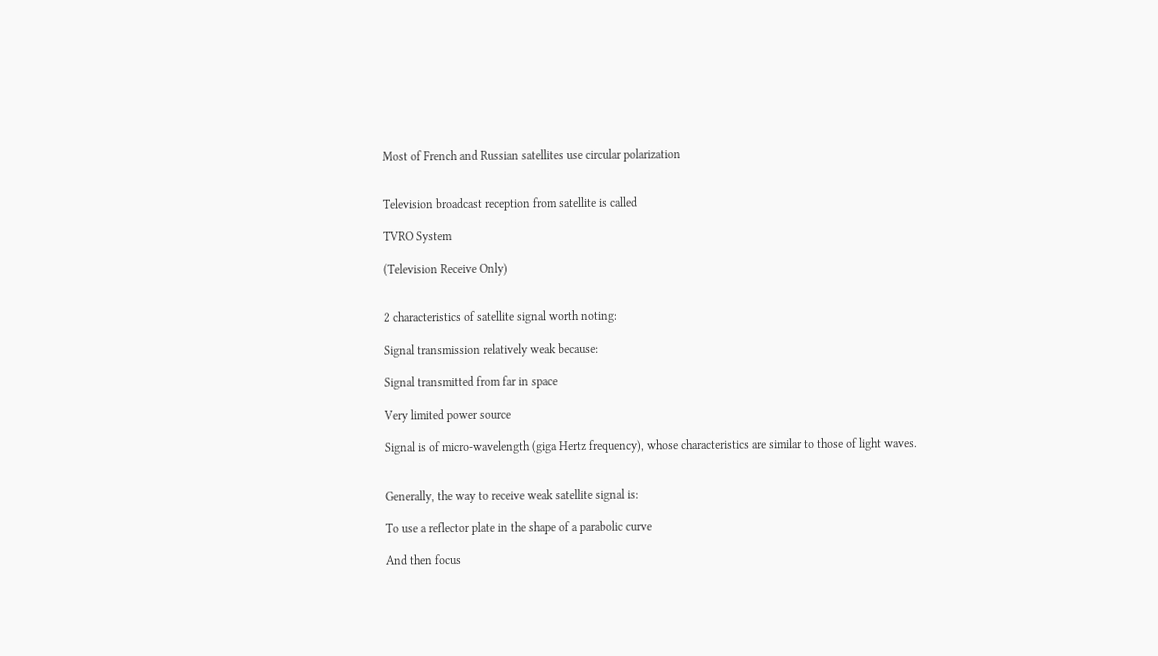Most of French and Russian satellites use circular polarization


Television broadcast reception from satellite is called

TVRO System

(Television Receive Only)


2 characteristics of satellite signal worth noting:

Signal transmission relatively weak because:

Signal transmitted from far in space

Very limited power source

Signal is of micro-wavelength (giga Hertz frequency), whose characteristics are similar to those of light waves.


Generally, the way to receive weak satellite signal is:

To use a reflector plate in the shape of a parabolic curve

And then focus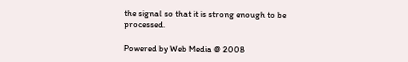the signal so that it is strong enough to be processed.

Powered by Web Media @ 2008